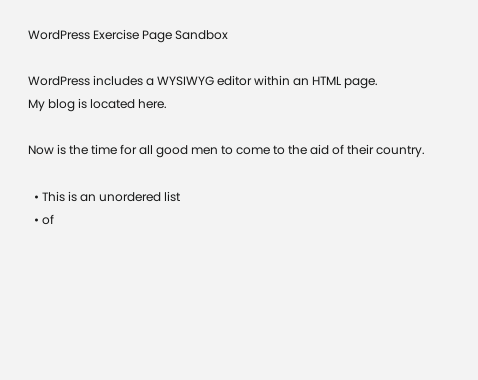WordPress Exercise Page Sandbox

WordPress includes a WYSIWYG editor within an HTML page.
My blog is located here.

Now is the time for all good men to come to the aid of their country.

  • This is an unordered list
  • of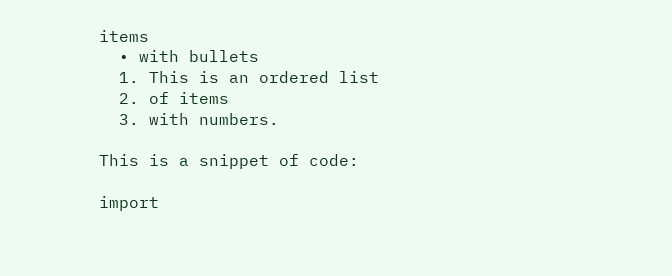items
  • with bullets
  1. This is an ordered list
  2. of items
  3. with numbers.

This is a snippet of code:

import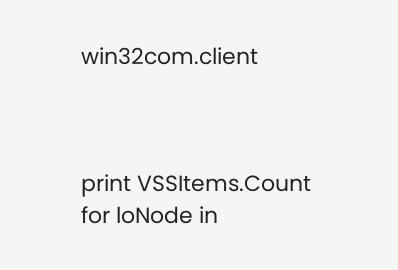win32com.client



print VSSItems.Count
for loNode in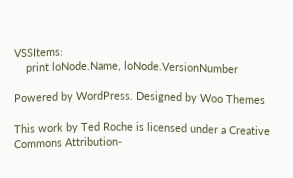VSSItems:
    print loNode.Name, loNode.VersionNumber

Powered by WordPress. Designed by Woo Themes

This work by Ted Roche is licensed under a Creative Commons Attribution-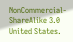NonCommercial-ShareAlike 3.0 United States.